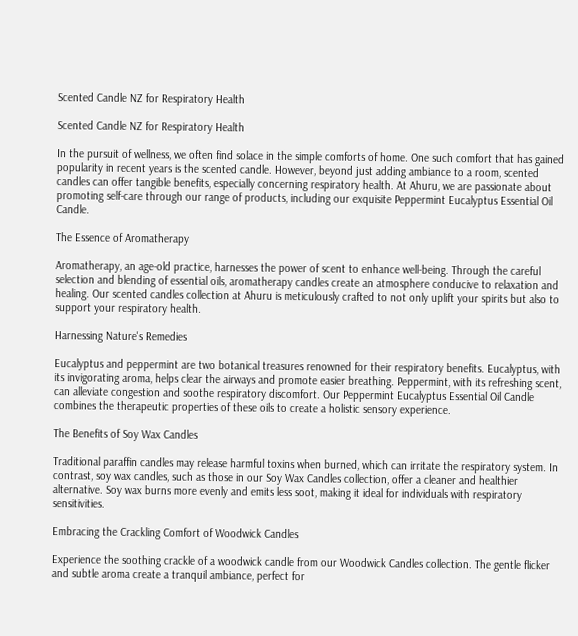Scented Candle NZ for Respiratory Health

Scented Candle NZ for Respiratory Health

In the pursuit of wellness, we often find solace in the simple comforts of home. One such comfort that has gained popularity in recent years is the scented candle. However, beyond just adding ambiance to a room, scented candles can offer tangible benefits, especially concerning respiratory health. At Ahuru, we are passionate about promoting self-care through our range of products, including our exquisite Peppermint Eucalyptus Essential Oil Candle.

The Essence of Aromatherapy

Aromatherapy, an age-old practice, harnesses the power of scent to enhance well-being. Through the careful selection and blending of essential oils, aromatherapy candles create an atmosphere conducive to relaxation and healing. Our scented candles collection at Ahuru is meticulously crafted to not only uplift your spirits but also to support your respiratory health.

Harnessing Nature's Remedies

Eucalyptus and peppermint are two botanical treasures renowned for their respiratory benefits. Eucalyptus, with its invigorating aroma, helps clear the airways and promote easier breathing. Peppermint, with its refreshing scent, can alleviate congestion and soothe respiratory discomfort. Our Peppermint Eucalyptus Essential Oil Candle combines the therapeutic properties of these oils to create a holistic sensory experience.

The Benefits of Soy Wax Candles

Traditional paraffin candles may release harmful toxins when burned, which can irritate the respiratory system. In contrast, soy wax candles, such as those in our Soy Wax Candles collection, offer a cleaner and healthier alternative. Soy wax burns more evenly and emits less soot, making it ideal for individuals with respiratory sensitivities.

Embracing the Crackling Comfort of Woodwick Candles

Experience the soothing crackle of a woodwick candle from our Woodwick Candles collection. The gentle flicker and subtle aroma create a tranquil ambiance, perfect for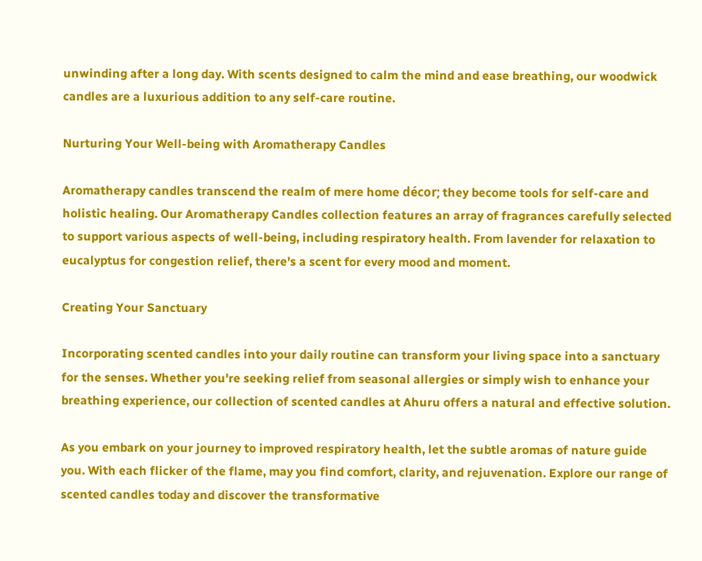unwinding after a long day. With scents designed to calm the mind and ease breathing, our woodwick candles are a luxurious addition to any self-care routine.

Nurturing Your Well-being with Aromatherapy Candles

Aromatherapy candles transcend the realm of mere home décor; they become tools for self-care and holistic healing. Our Aromatherapy Candles collection features an array of fragrances carefully selected to support various aspects of well-being, including respiratory health. From lavender for relaxation to eucalyptus for congestion relief, there's a scent for every mood and moment.

Creating Your Sanctuary

Incorporating scented candles into your daily routine can transform your living space into a sanctuary for the senses. Whether you're seeking relief from seasonal allergies or simply wish to enhance your breathing experience, our collection of scented candles at Ahuru offers a natural and effective solution.

As you embark on your journey to improved respiratory health, let the subtle aromas of nature guide you. With each flicker of the flame, may you find comfort, clarity, and rejuvenation. Explore our range of scented candles today and discover the transformative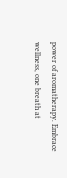power of aromatherapy. Embrace wellness, one breath at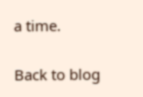a time.

Back to blog